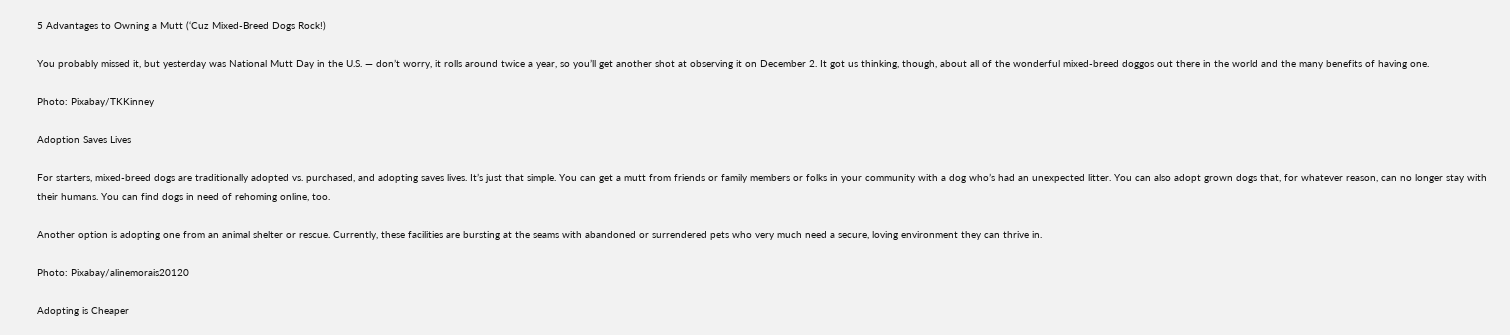5 Advantages to Owning a Mutt (‘Cuz Mixed-Breed Dogs Rock!)

You probably missed it, but yesterday was National Mutt Day in the U.S. — don’t worry, it rolls around twice a year, so you’ll get another shot at observing it on December 2. It got us thinking, though, about all of the wonderful mixed-breed doggos out there in the world and the many benefits of having one.

Photo: Pixabay/TKKinney

Adoption Saves Lives

For starters, mixed-breed dogs are traditionally adopted vs. purchased, and adopting saves lives. It’s just that simple. You can get a mutt from friends or family members or folks in your community with a dog who’s had an unexpected litter. You can also adopt grown dogs that, for whatever reason, can no longer stay with their humans. You can find dogs in need of rehoming online, too.

Another option is adopting one from an animal shelter or rescue. Currently, these facilities are bursting at the seams with abandoned or surrendered pets who very much need a secure, loving environment they can thrive in.

Photo: Pixabay/alinemorais20120

Adopting is Cheaper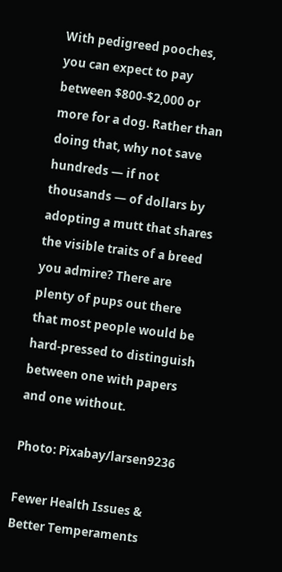With pedigreed pooches, you can expect to pay between $800-$2,000 or more for a dog. Rather than doing that, why not save hundreds — if not thousands — of dollars by adopting a mutt that shares the visible traits of a breed you admire? There are plenty of pups out there that most people would be hard-pressed to distinguish between one with papers and one without.

Photo: Pixabay/larsen9236

Fewer Health Issues & Better Temperaments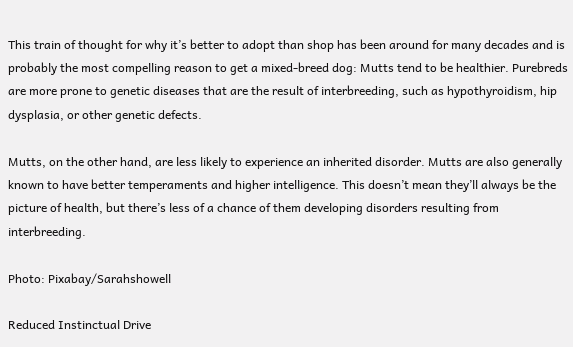This train of thought for why it’s better to adopt than shop has been around for many decades and is probably the most compelling reason to get a mixed-breed dog: Mutts tend to be healthier. Purebreds are more prone to genetic diseases that are the result of interbreeding, such as hypothyroidism, hip dysplasia, or other genetic defects.

Mutts, on the other hand, are less likely to experience an inherited disorder. Mutts are also generally known to have better temperaments and higher intelligence. This doesn’t mean they’ll always be the picture of health, but there’s less of a chance of them developing disorders resulting from interbreeding.

Photo: Pixabay/Sarahshowell

Reduced Instinctual Drive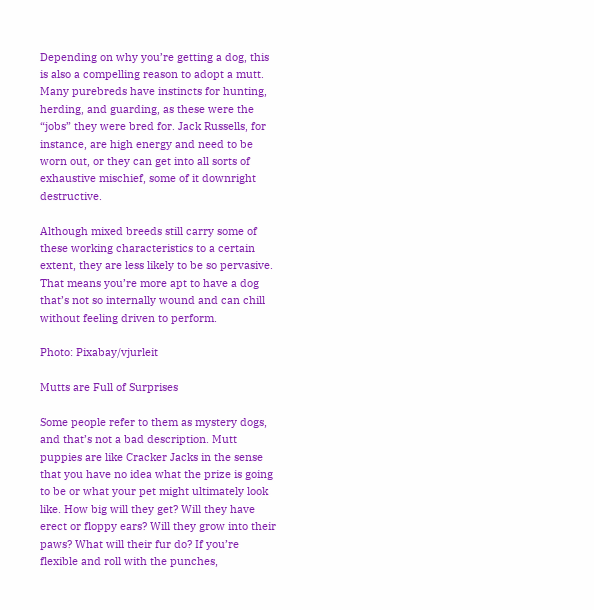Depending on why you’re getting a dog, this is also a compelling reason to adopt a mutt. Many purebreds have instincts for hunting, herding, and guarding, as these were the “jobs” they were bred for. Jack Russells, for instance, are high energy and need to be worn out, or they can get into all sorts of exhaustive mischief, some of it downright destructive.

Although mixed breeds still carry some of these working characteristics to a certain extent, they are less likely to be so pervasive. That means you’re more apt to have a dog that’s not so internally wound and can chill without feeling driven to perform.

Photo: Pixabay/vjurleit

Mutts are Full of Surprises

Some people refer to them as mystery dogs, and that’s not a bad description. Mutt puppies are like Cracker Jacks in the sense that you have no idea what the prize is going to be or what your pet might ultimately look like. How big will they get? Will they have erect or floppy ears? Will they grow into their paws? What will their fur do? If you’re flexible and roll with the punches,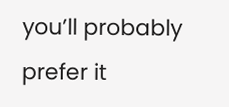you’ll probably prefer it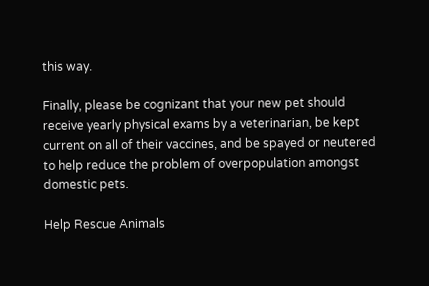this way.

Finally, please be cognizant that your new pet should receive yearly physical exams by a veterinarian, be kept current on all of their vaccines, and be spayed or neutered to help reduce the problem of overpopulation amongst domestic pets.

Help Rescue Animals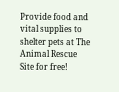Provide food and vital supplies to shelter pets at The Animal Rescue Site for free!